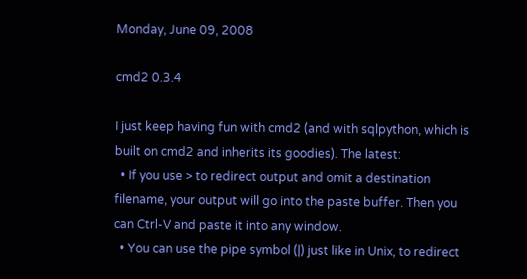Monday, June 09, 2008

cmd2 0.3.4

I just keep having fun with cmd2 (and with sqlpython, which is built on cmd2 and inherits its goodies). The latest:
  • If you use > to redirect output and omit a destination filename, your output will go into the paste buffer. Then you can Ctrl-V and paste it into any window.
  • You can use the pipe symbol (|) just like in Unix, to redirect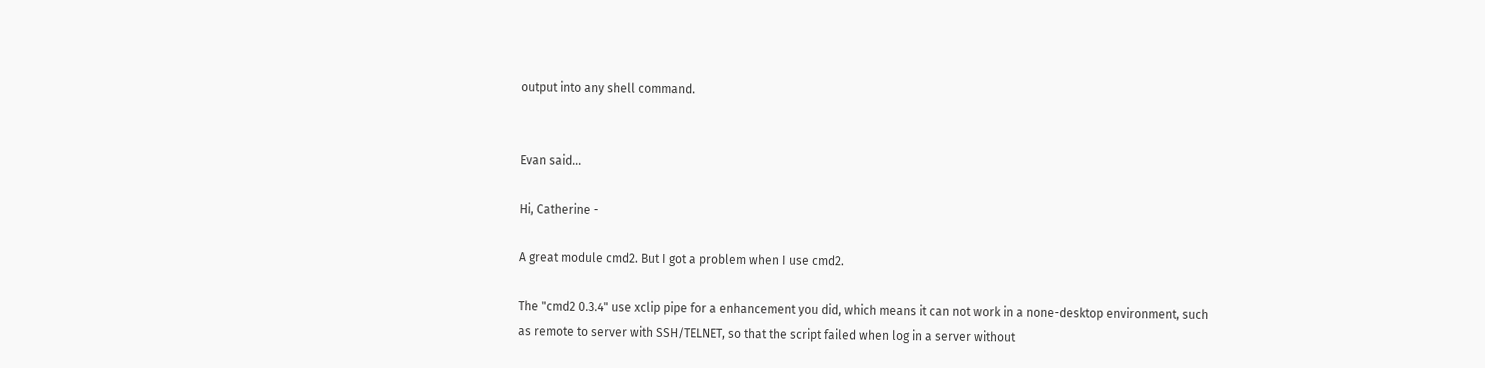output into any shell command.


Evan said...

Hi, Catherine -

A great module cmd2. But I got a problem when I use cmd2.

The "cmd2 0.3.4" use xclip pipe for a enhancement you did, which means it can not work in a none-desktop environment, such as remote to server with SSH/TELNET, so that the script failed when log in a server without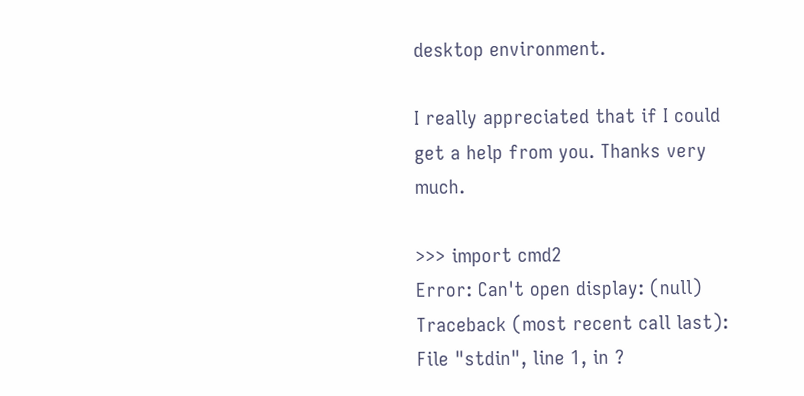desktop environment.

I really appreciated that if I could get a help from you. Thanks very much.

>>> import cmd2
Error: Can't open display: (null)
Traceback (most recent call last):
File "stdin", line 1, in ?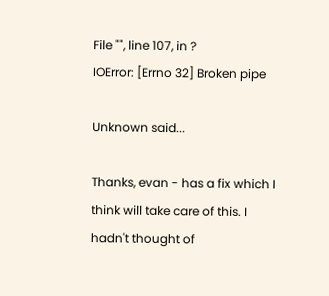File "", line 107, in ?
IOError: [Errno 32] Broken pipe

Unknown said...

Thanks, evan - has a fix which I think will take care of this. I hadn't thought of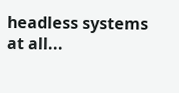headless systems at all...